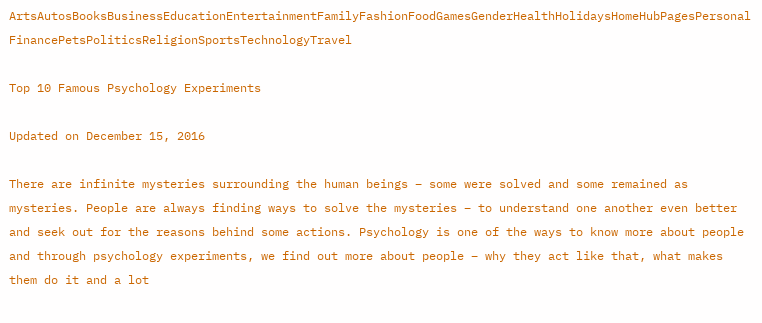ArtsAutosBooksBusinessEducationEntertainmentFamilyFashionFoodGamesGenderHealthHolidaysHomeHubPagesPersonal FinancePetsPoliticsReligionSportsTechnologyTravel

Top 10 Famous Psychology Experiments

Updated on December 15, 2016

There are infinite mysteries surrounding the human beings – some were solved and some remained as mysteries. People are always finding ways to solve the mysteries – to understand one another even better and seek out for the reasons behind some actions. Psychology is one of the ways to know more about people and through psychology experiments, we find out more about people – why they act like that, what makes them do it and a lot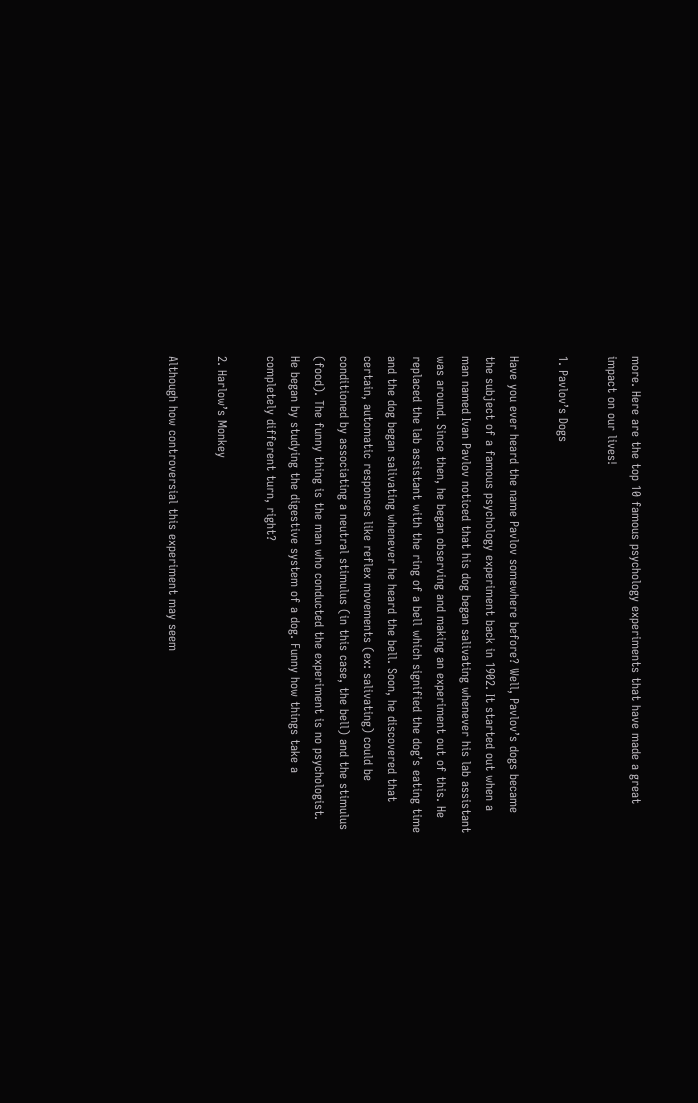more. Here are the top 10 famous psychology experiments that have made a great impact on our lives!

1. Pavlov’s Dogs

Have you ever heard the name Pavlov somewhere before? Well, Pavlov’s dogs became the subject of a famous psychology experiment back in 1902. It started out when a man named Ivan Pavlov noticed that his dog began salivating whenever his lab assistant was around. Since then, he began observing and making an experiment out of this. He replaced the lab assistant with the ring of a bell which signified the dog’s eating time and the dog began salivating whenever he heard the bell. Soon, he discovered that certain, automatic responses like reflex movements (ex: salivating) could be conditioned by associating a neutral stimulus (in this case, the bell) and the stimulus (food). The funny thing is the man who conducted the experiment is no psychologist. He began by studying the digestive system of a dog. Funny how things take a completely different turn, right?

2. Harlow’s Monkey

Although how controversial this experiment may seem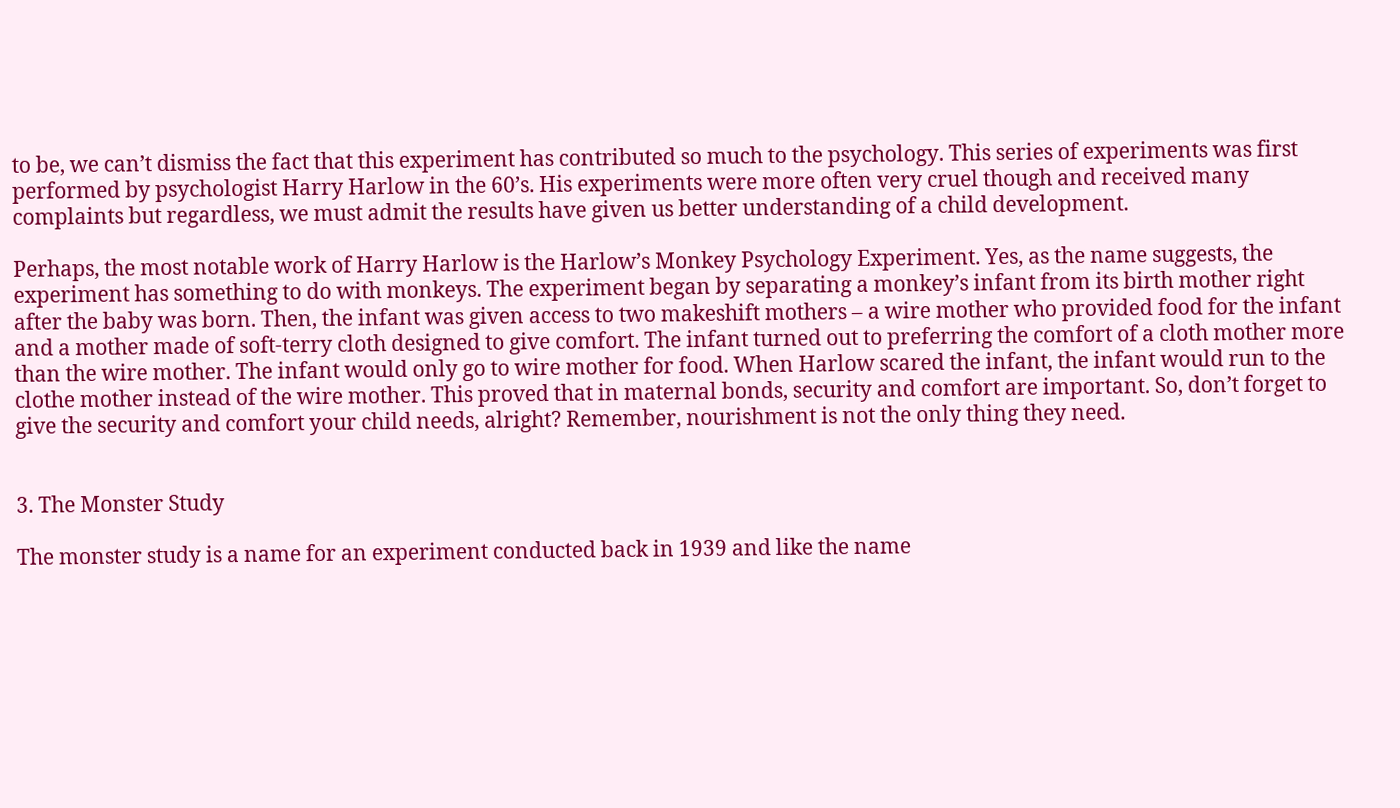to be, we can’t dismiss the fact that this experiment has contributed so much to the psychology. This series of experiments was first performed by psychologist Harry Harlow in the 60’s. His experiments were more often very cruel though and received many complaints but regardless, we must admit the results have given us better understanding of a child development.

Perhaps, the most notable work of Harry Harlow is the Harlow’s Monkey Psychology Experiment. Yes, as the name suggests, the experiment has something to do with monkeys. The experiment began by separating a monkey’s infant from its birth mother right after the baby was born. Then, the infant was given access to two makeshift mothers – a wire mother who provided food for the infant and a mother made of soft-terry cloth designed to give comfort. The infant turned out to preferring the comfort of a cloth mother more than the wire mother. The infant would only go to wire mother for food. When Harlow scared the infant, the infant would run to the clothe mother instead of the wire mother. This proved that in maternal bonds, security and comfort are important. So, don’t forget to give the security and comfort your child needs, alright? Remember, nourishment is not the only thing they need.


3. The Monster Study

The monster study is a name for an experiment conducted back in 1939 and like the name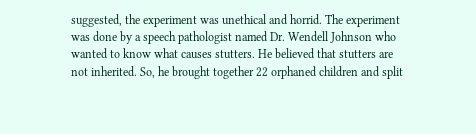suggested, the experiment was unethical and horrid. The experiment was done by a speech pathologist named Dr. Wendell Johnson who wanted to know what causes stutters. He believed that stutters are not inherited. So, he brought together 22 orphaned children and split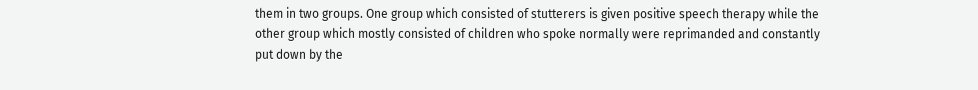them in two groups. One group which consisted of stutterers is given positive speech therapy while the other group which mostly consisted of children who spoke normally were reprimanded and constantly put down by the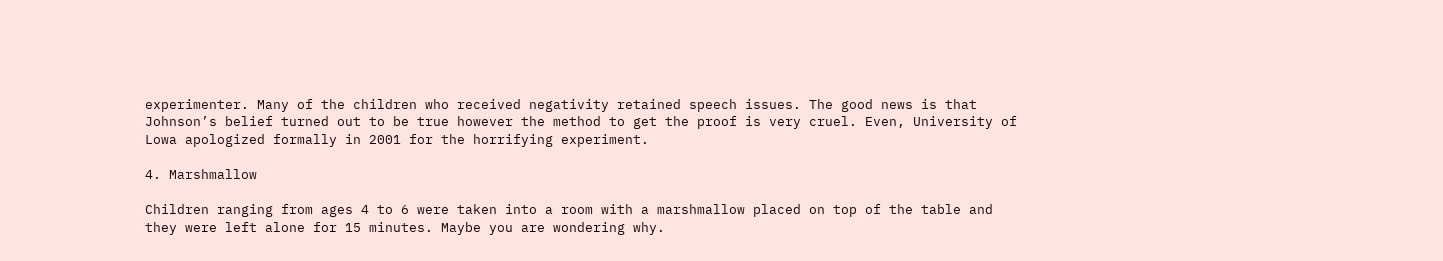experimenter. Many of the children who received negativity retained speech issues. The good news is that Johnson’s belief turned out to be true however the method to get the proof is very cruel. Even, University of Lowa apologized formally in 2001 for the horrifying experiment.

4. Marshmallow

Children ranging from ages 4 to 6 were taken into a room with a marshmallow placed on top of the table and they were left alone for 15 minutes. Maybe you are wondering why.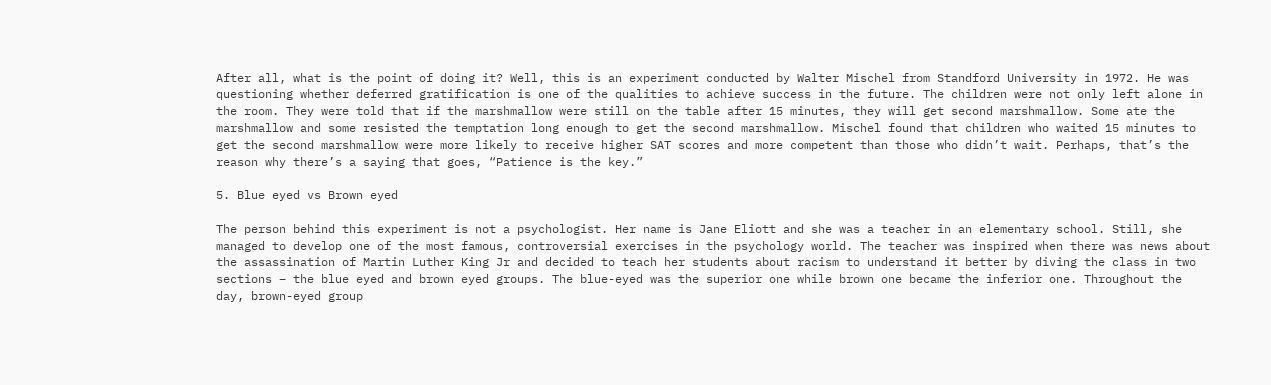After all, what is the point of doing it? Well, this is an experiment conducted by Walter Mischel from Standford University in 1972. He was questioning whether deferred gratification is one of the qualities to achieve success in the future. The children were not only left alone in the room. They were told that if the marshmallow were still on the table after 15 minutes, they will get second marshmallow. Some ate the marshmallow and some resisted the temptation long enough to get the second marshmallow. Mischel found that children who waited 15 minutes to get the second marshmallow were more likely to receive higher SAT scores and more competent than those who didn’t wait. Perhaps, that’s the reason why there’s a saying that goes, “Patience is the key.”

5. Blue eyed vs Brown eyed

The person behind this experiment is not a psychologist. Her name is Jane Eliott and she was a teacher in an elementary school. Still, she managed to develop one of the most famous, controversial exercises in the psychology world. The teacher was inspired when there was news about the assassination of Martin Luther King Jr and decided to teach her students about racism to understand it better by diving the class in two sections – the blue eyed and brown eyed groups. The blue-eyed was the superior one while brown one became the inferior one. Throughout the day, brown-eyed group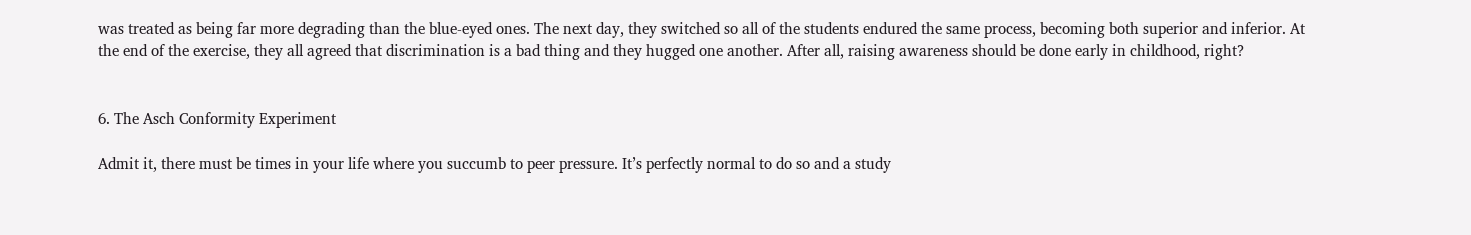was treated as being far more degrading than the blue-eyed ones. The next day, they switched so all of the students endured the same process, becoming both superior and inferior. At the end of the exercise, they all agreed that discrimination is a bad thing and they hugged one another. After all, raising awareness should be done early in childhood, right?


6. The Asch Conformity Experiment

Admit it, there must be times in your life where you succumb to peer pressure. It’s perfectly normal to do so and a study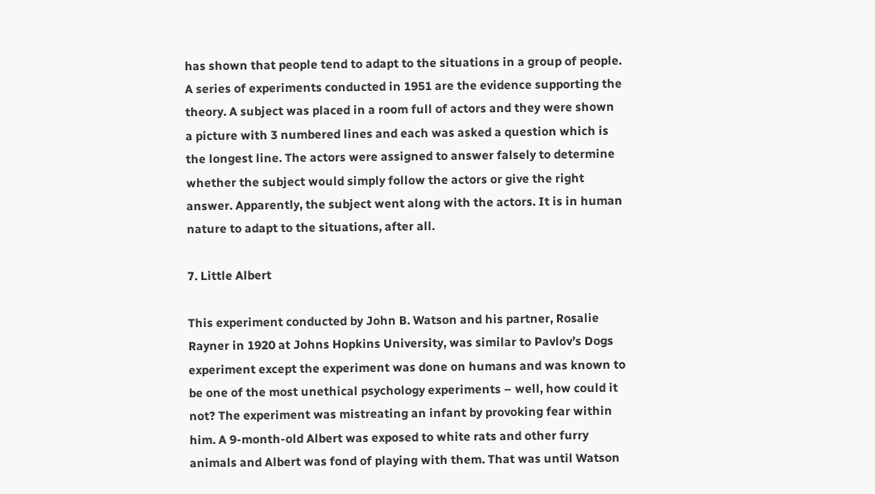has shown that people tend to adapt to the situations in a group of people. A series of experiments conducted in 1951 are the evidence supporting the theory. A subject was placed in a room full of actors and they were shown a picture with 3 numbered lines and each was asked a question which is the longest line. The actors were assigned to answer falsely to determine whether the subject would simply follow the actors or give the right answer. Apparently, the subject went along with the actors. It is in human nature to adapt to the situations, after all.

7. Little Albert

This experiment conducted by John B. Watson and his partner, Rosalie Rayner in 1920 at Johns Hopkins University, was similar to Pavlov’s Dogs experiment except the experiment was done on humans and was known to be one of the most unethical psychology experiments – well, how could it not? The experiment was mistreating an infant by provoking fear within him. A 9-month-old Albert was exposed to white rats and other furry animals and Albert was fond of playing with them. That was until Watson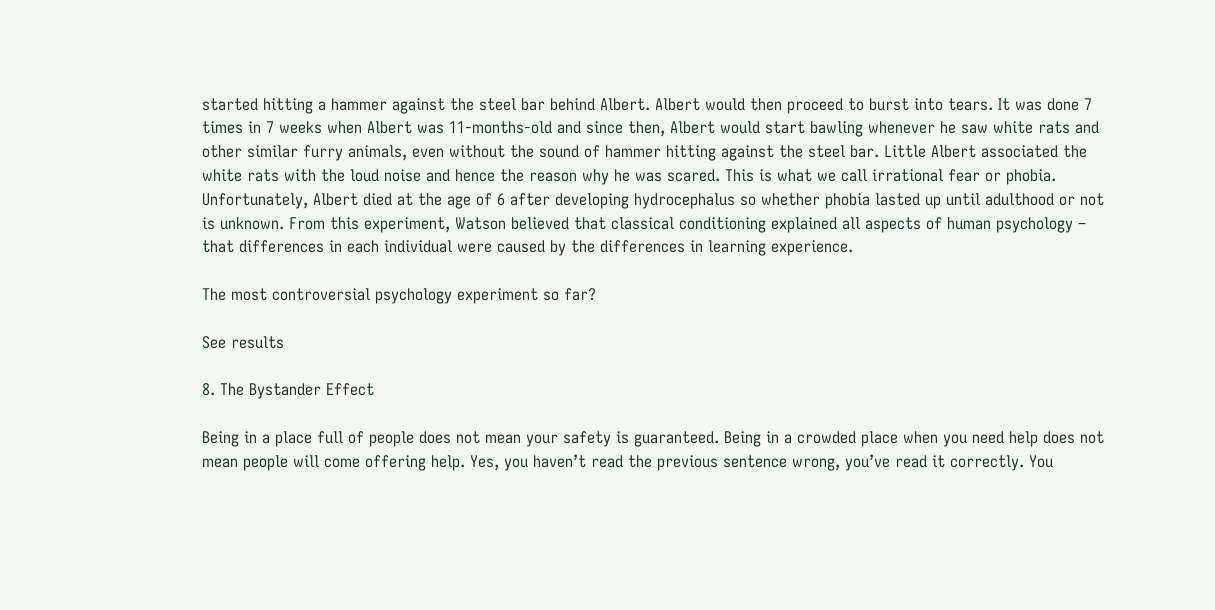started hitting a hammer against the steel bar behind Albert. Albert would then proceed to burst into tears. It was done 7 times in 7 weeks when Albert was 11-months-old and since then, Albert would start bawling whenever he saw white rats and other similar furry animals, even without the sound of hammer hitting against the steel bar. Little Albert associated the white rats with the loud noise and hence the reason why he was scared. This is what we call irrational fear or phobia. Unfortunately, Albert died at the age of 6 after developing hydrocephalus so whether phobia lasted up until adulthood or not is unknown. From this experiment, Watson believed that classical conditioning explained all aspects of human psychology – that differences in each individual were caused by the differences in learning experience.

The most controversial psychology experiment so far?

See results

8. The Bystander Effect

Being in a place full of people does not mean your safety is guaranteed. Being in a crowded place when you need help does not mean people will come offering help. Yes, you haven’t read the previous sentence wrong, you’ve read it correctly. You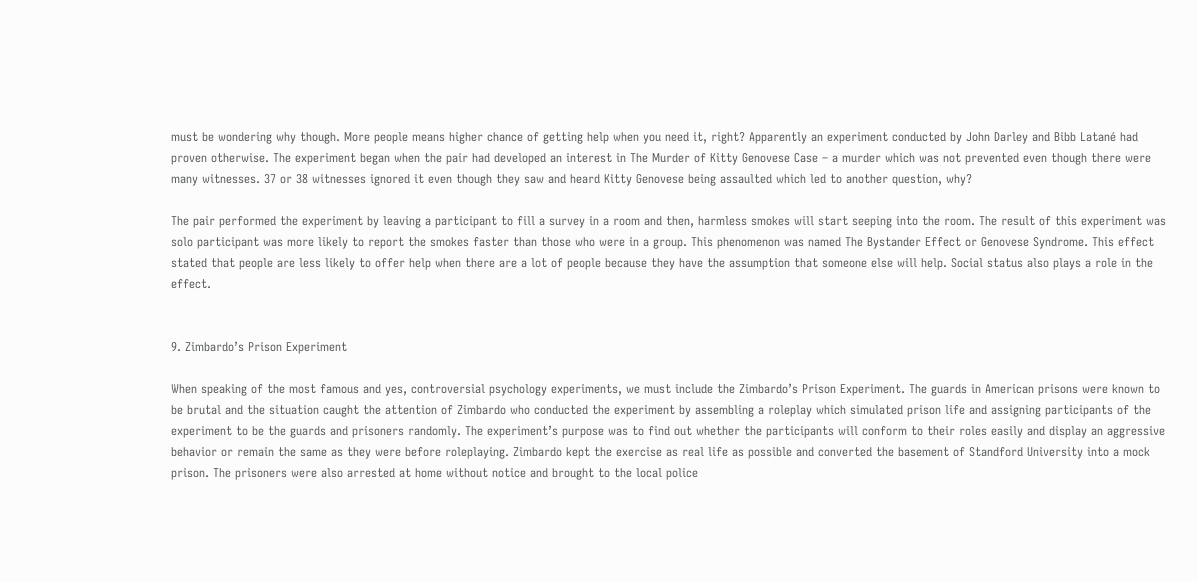must be wondering why though. More people means higher chance of getting help when you need it, right? Apparently an experiment conducted by John Darley and Bibb Latané had proven otherwise. The experiment began when the pair had developed an interest in The Murder of Kitty Genovese Case – a murder which was not prevented even though there were many witnesses. 37 or 38 witnesses ignored it even though they saw and heard Kitty Genovese being assaulted which led to another question, why?

The pair performed the experiment by leaving a participant to fill a survey in a room and then, harmless smokes will start seeping into the room. The result of this experiment was solo participant was more likely to report the smokes faster than those who were in a group. This phenomenon was named The Bystander Effect or Genovese Syndrome. This effect stated that people are less likely to offer help when there are a lot of people because they have the assumption that someone else will help. Social status also plays a role in the effect.


9. Zimbardo’s Prison Experiment

When speaking of the most famous and yes, controversial psychology experiments, we must include the Zimbardo’s Prison Experiment. The guards in American prisons were known to be brutal and the situation caught the attention of Zimbardo who conducted the experiment by assembling a roleplay which simulated prison life and assigning participants of the experiment to be the guards and prisoners randomly. The experiment’s purpose was to find out whether the participants will conform to their roles easily and display an aggressive behavior or remain the same as they were before roleplaying. Zimbardo kept the exercise as real life as possible and converted the basement of Standford University into a mock prison. The prisoners were also arrested at home without notice and brought to the local police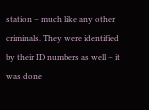station – much like any other criminals. They were identified by their ID numbers as well – it was done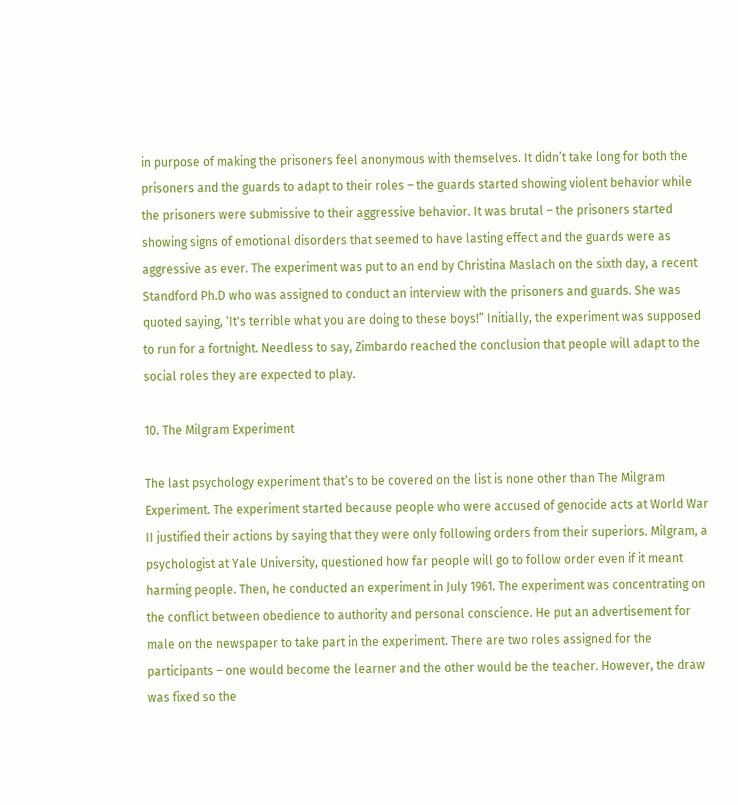in purpose of making the prisoners feel anonymous with themselves. It didn’t take long for both the prisoners and the guards to adapt to their roles – the guards started showing violent behavior while the prisoners were submissive to their aggressive behavior. It was brutal – the prisoners started showing signs of emotional disorders that seemed to have lasting effect and the guards were as aggressive as ever. The experiment was put to an end by Christina Maslach on the sixth day, a recent Standford Ph.D who was assigned to conduct an interview with the prisoners and guards. She was quoted saying, ‘It's terrible what you are doing to these boys!” Initially, the experiment was supposed to run for a fortnight. Needless to say, Zimbardo reached the conclusion that people will adapt to the social roles they are expected to play.

10. The Milgram Experiment

The last psychology experiment that’s to be covered on the list is none other than The Milgram Experiment. The experiment started because people who were accused of genocide acts at World War II justified their actions by saying that they were only following orders from their superiors. Milgram, a psychologist at Yale University, questioned how far people will go to follow order even if it meant harming people. Then, he conducted an experiment in July 1961. The experiment was concentrating on the conflict between obedience to authority and personal conscience. He put an advertisement for male on the newspaper to take part in the experiment. There are two roles assigned for the participants – one would become the learner and the other would be the teacher. However, the draw was fixed so the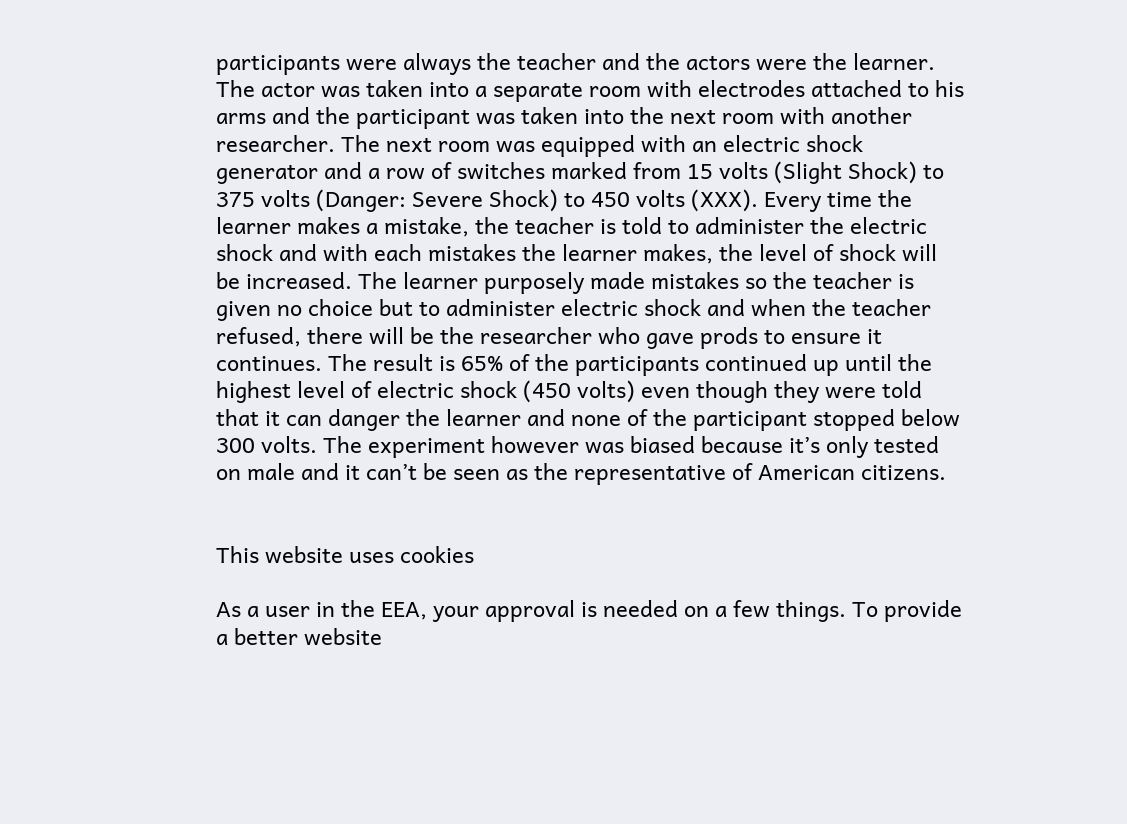participants were always the teacher and the actors were the learner. The actor was taken into a separate room with electrodes attached to his arms and the participant was taken into the next room with another researcher. The next room was equipped with an electric shock generator and a row of switches marked from 15 volts (Slight Shock) to 375 volts (Danger: Severe Shock) to 450 volts (XXX). Every time the learner makes a mistake, the teacher is told to administer the electric shock and with each mistakes the learner makes, the level of shock will be increased. The learner purposely made mistakes so the teacher is given no choice but to administer electric shock and when the teacher refused, there will be the researcher who gave prods to ensure it continues. The result is 65% of the participants continued up until the highest level of electric shock (450 volts) even though they were told that it can danger the learner and none of the participant stopped below 300 volts. The experiment however was biased because it’s only tested on male and it can’t be seen as the representative of American citizens.


This website uses cookies

As a user in the EEA, your approval is needed on a few things. To provide a better website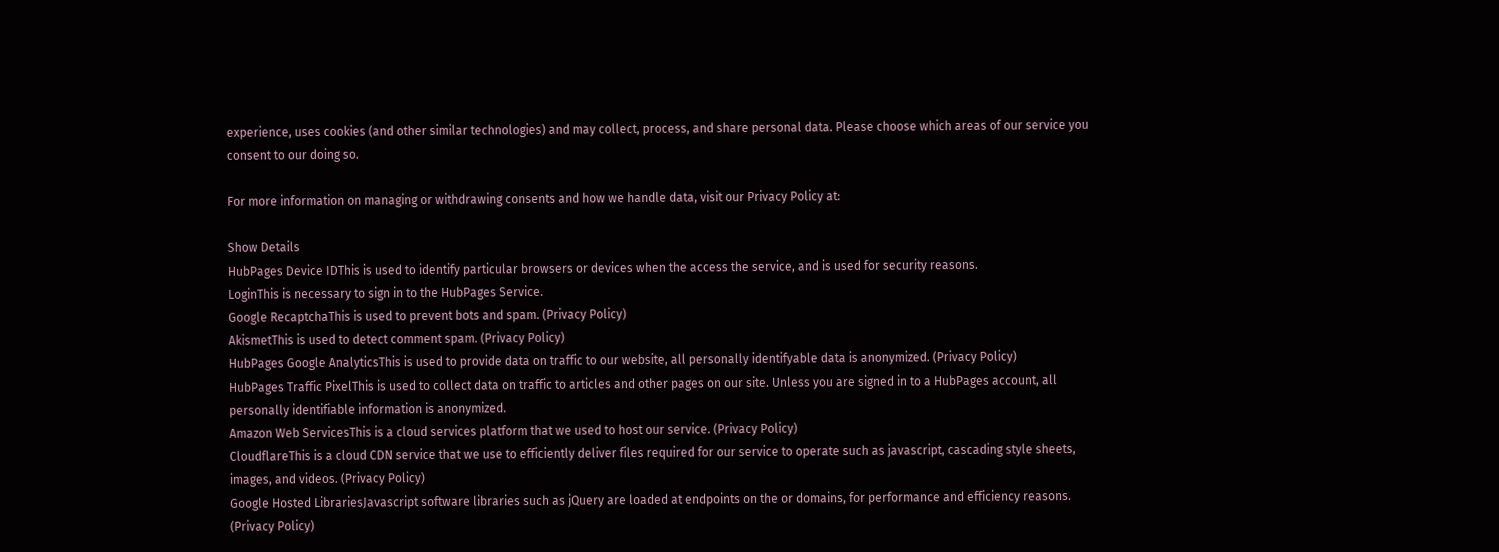experience, uses cookies (and other similar technologies) and may collect, process, and share personal data. Please choose which areas of our service you consent to our doing so.

For more information on managing or withdrawing consents and how we handle data, visit our Privacy Policy at:

Show Details
HubPages Device IDThis is used to identify particular browsers or devices when the access the service, and is used for security reasons.
LoginThis is necessary to sign in to the HubPages Service.
Google RecaptchaThis is used to prevent bots and spam. (Privacy Policy)
AkismetThis is used to detect comment spam. (Privacy Policy)
HubPages Google AnalyticsThis is used to provide data on traffic to our website, all personally identifyable data is anonymized. (Privacy Policy)
HubPages Traffic PixelThis is used to collect data on traffic to articles and other pages on our site. Unless you are signed in to a HubPages account, all personally identifiable information is anonymized.
Amazon Web ServicesThis is a cloud services platform that we used to host our service. (Privacy Policy)
CloudflareThis is a cloud CDN service that we use to efficiently deliver files required for our service to operate such as javascript, cascading style sheets, images, and videos. (Privacy Policy)
Google Hosted LibrariesJavascript software libraries such as jQuery are loaded at endpoints on the or domains, for performance and efficiency reasons. (Privacy Policy)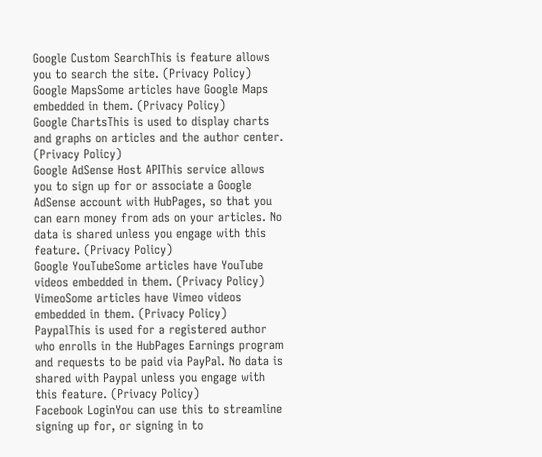Google Custom SearchThis is feature allows you to search the site. (Privacy Policy)
Google MapsSome articles have Google Maps embedded in them. (Privacy Policy)
Google ChartsThis is used to display charts and graphs on articles and the author center. (Privacy Policy)
Google AdSense Host APIThis service allows you to sign up for or associate a Google AdSense account with HubPages, so that you can earn money from ads on your articles. No data is shared unless you engage with this feature. (Privacy Policy)
Google YouTubeSome articles have YouTube videos embedded in them. (Privacy Policy)
VimeoSome articles have Vimeo videos embedded in them. (Privacy Policy)
PaypalThis is used for a registered author who enrolls in the HubPages Earnings program and requests to be paid via PayPal. No data is shared with Paypal unless you engage with this feature. (Privacy Policy)
Facebook LoginYou can use this to streamline signing up for, or signing in to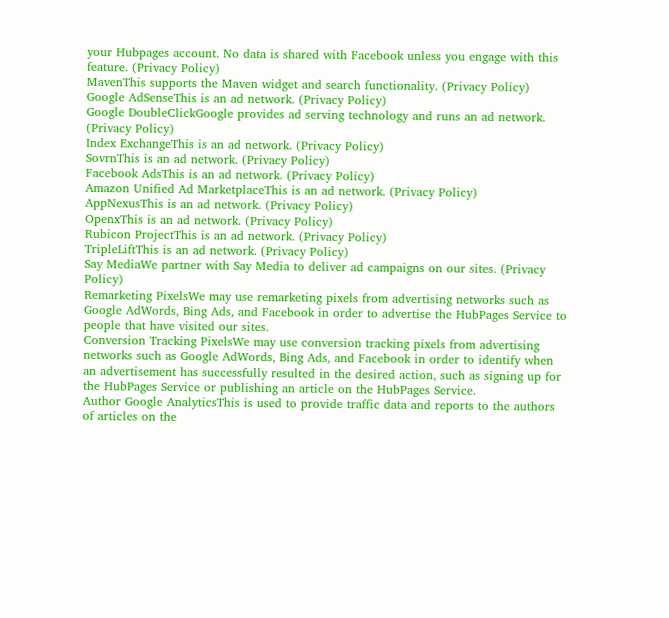your Hubpages account. No data is shared with Facebook unless you engage with this feature. (Privacy Policy)
MavenThis supports the Maven widget and search functionality. (Privacy Policy)
Google AdSenseThis is an ad network. (Privacy Policy)
Google DoubleClickGoogle provides ad serving technology and runs an ad network. (Privacy Policy)
Index ExchangeThis is an ad network. (Privacy Policy)
SovrnThis is an ad network. (Privacy Policy)
Facebook AdsThis is an ad network. (Privacy Policy)
Amazon Unified Ad MarketplaceThis is an ad network. (Privacy Policy)
AppNexusThis is an ad network. (Privacy Policy)
OpenxThis is an ad network. (Privacy Policy)
Rubicon ProjectThis is an ad network. (Privacy Policy)
TripleLiftThis is an ad network. (Privacy Policy)
Say MediaWe partner with Say Media to deliver ad campaigns on our sites. (Privacy Policy)
Remarketing PixelsWe may use remarketing pixels from advertising networks such as Google AdWords, Bing Ads, and Facebook in order to advertise the HubPages Service to people that have visited our sites.
Conversion Tracking PixelsWe may use conversion tracking pixels from advertising networks such as Google AdWords, Bing Ads, and Facebook in order to identify when an advertisement has successfully resulted in the desired action, such as signing up for the HubPages Service or publishing an article on the HubPages Service.
Author Google AnalyticsThis is used to provide traffic data and reports to the authors of articles on the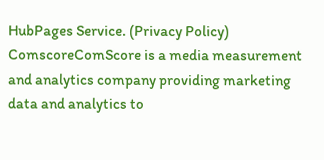HubPages Service. (Privacy Policy)
ComscoreComScore is a media measurement and analytics company providing marketing data and analytics to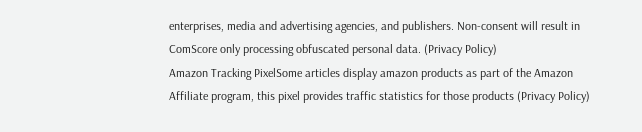enterprises, media and advertising agencies, and publishers. Non-consent will result in ComScore only processing obfuscated personal data. (Privacy Policy)
Amazon Tracking PixelSome articles display amazon products as part of the Amazon Affiliate program, this pixel provides traffic statistics for those products (Privacy Policy)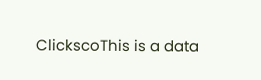ClickscoThis is a data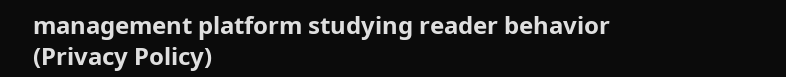management platform studying reader behavior (Privacy Policy)